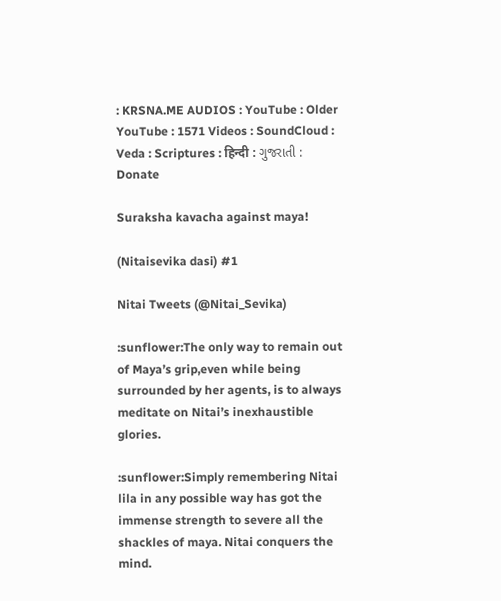: KRSNA.ME AUDIOS : YouTube : Older YouTube : 1571 Videos : SoundCloud : Veda : Scriptures : हिन्दी : ગુજરાતી : Donate

Suraksha kavacha against maya!

(Nitaisevika dasi) #1

Nitai Tweets (@Nitai_Sevika)

:sunflower:The only way to remain out of Maya’s grip,even while being surrounded by her agents, is to always meditate on Nitai’s inexhaustible glories.

:sunflower:Simply remembering Nitai lila in any possible way has got the immense strength to severe all the shackles of maya. Nitai conquers the mind.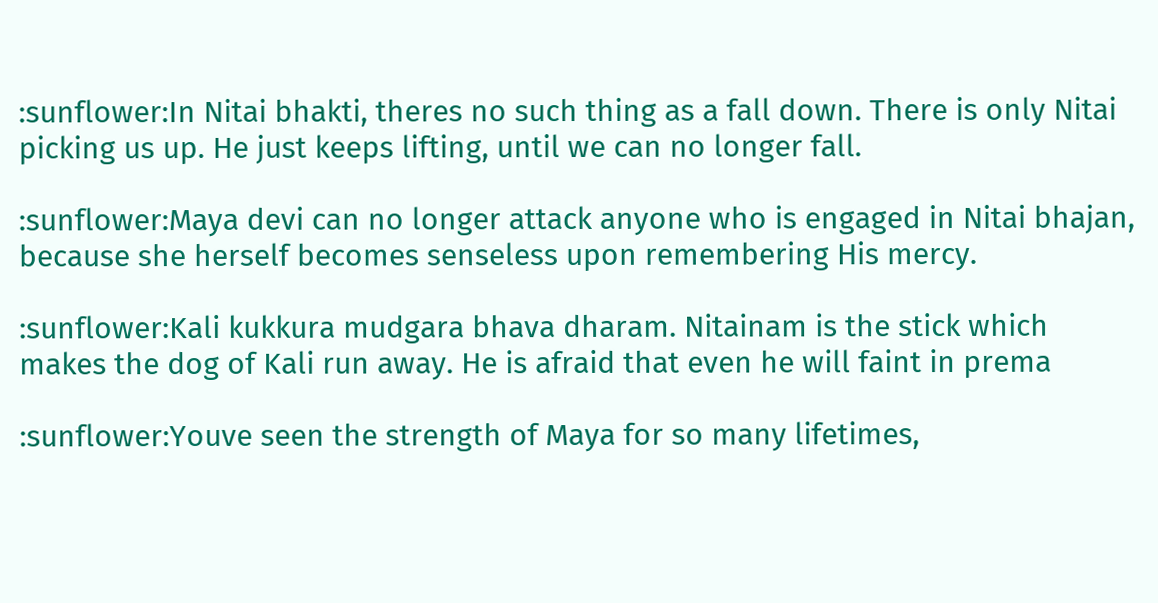:sunflower:In Nitai bhakti, theres no such thing as a fall down. There is only Nitai picking us up. He just keeps lifting, until we can no longer fall.

:sunflower:Maya devi can no longer attack anyone who is engaged in Nitai bhajan, because she herself becomes senseless upon remembering His mercy.

:sunflower:Kali kukkura mudgara bhava dharam. Nitainam is the stick which makes the dog of Kali run away. He is afraid that even he will faint in prema

:sunflower:Youve seen the strength of Maya for so many lifetimes,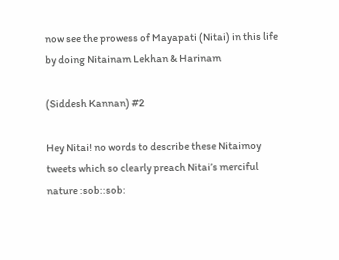now see the prowess of Mayapati (Nitai) in this life by doing Nitainam Lekhan & Harinam

(Siddesh Kannan) #2

Hey Nitai! no words to describe these Nitaimoy tweets which so clearly preach Nitai’s merciful nature :sob::sob: